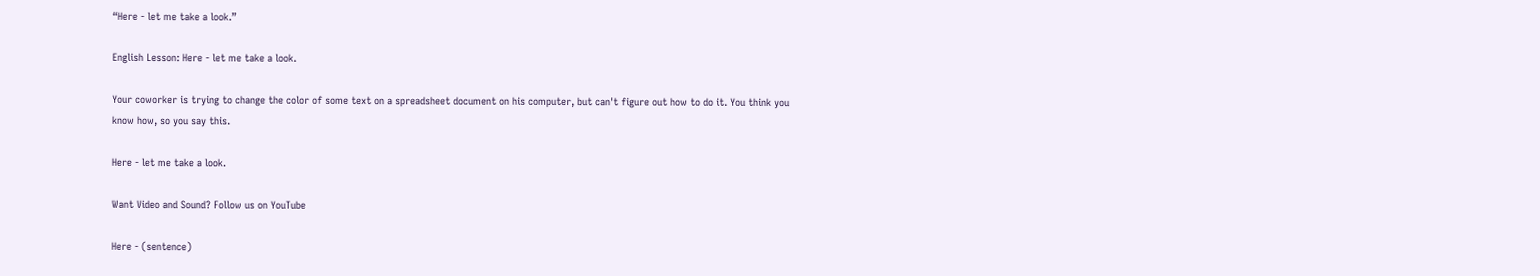“Here - let me take a look.”

English Lesson: Here - let me take a look.

Your coworker is trying to change the color of some text on a spreadsheet document on his computer, but can't figure out how to do it. You think you know how, so you say this.

Here - let me take a look.

Want Video and Sound? Follow us on YouTube

Here - (sentence)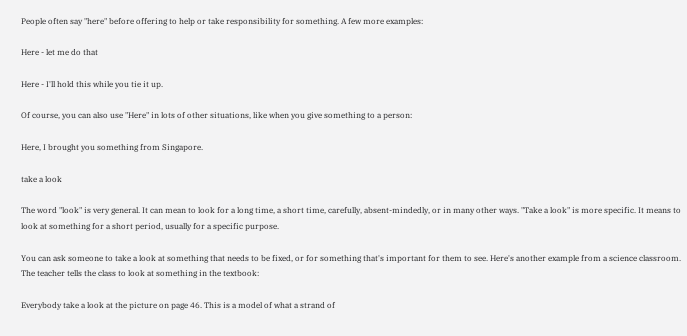People often say "here" before offering to help or take responsibility for something. A few more examples:

Here - let me do that

Here - I'll hold this while you tie it up.

Of course, you can also use "Here" in lots of other situations, like when you give something to a person:

Here, I brought you something from Singapore.

take a look

The word "look" is very general. It can mean to look for a long time, a short time, carefully, absent-mindedly, or in many other ways. "Take a look" is more specific. It means to look at something for a short period, usually for a specific purpose.

You can ask someone to take a look at something that needs to be fixed, or for something that's important for them to see. Here's another example from a science classroom. The teacher tells the class to look at something in the textbook:

Everybody take a look at the picture on page 46. This is a model of what a strand of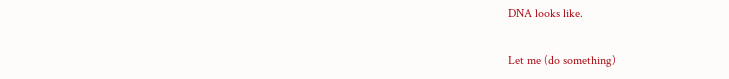DNA looks like.

Let me (do something)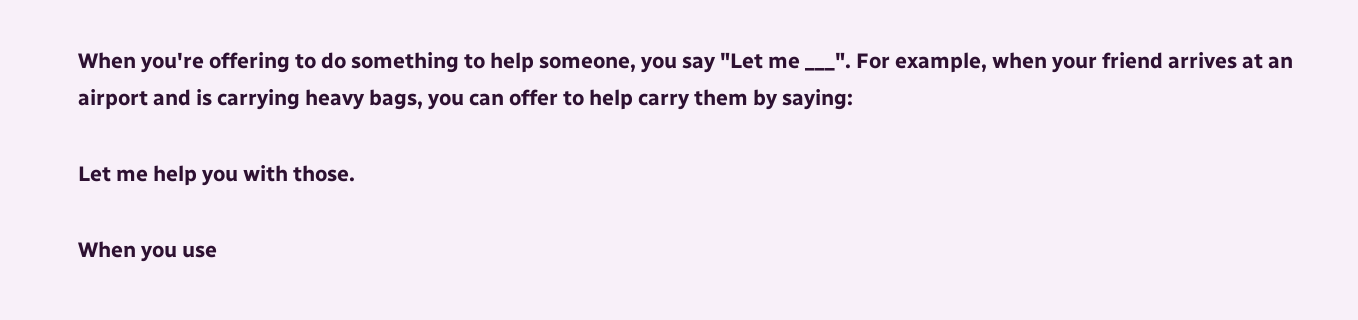When you're offering to do something to help someone, you say "Let me ___". For example, when your friend arrives at an airport and is carrying heavy bags, you can offer to help carry them by saying:

Let me help you with those.

When you use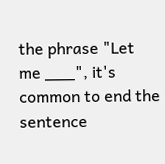the phrase "Let me ___", it's common to end the sentence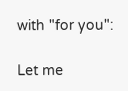with "for you":

Let me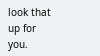look that up for you.